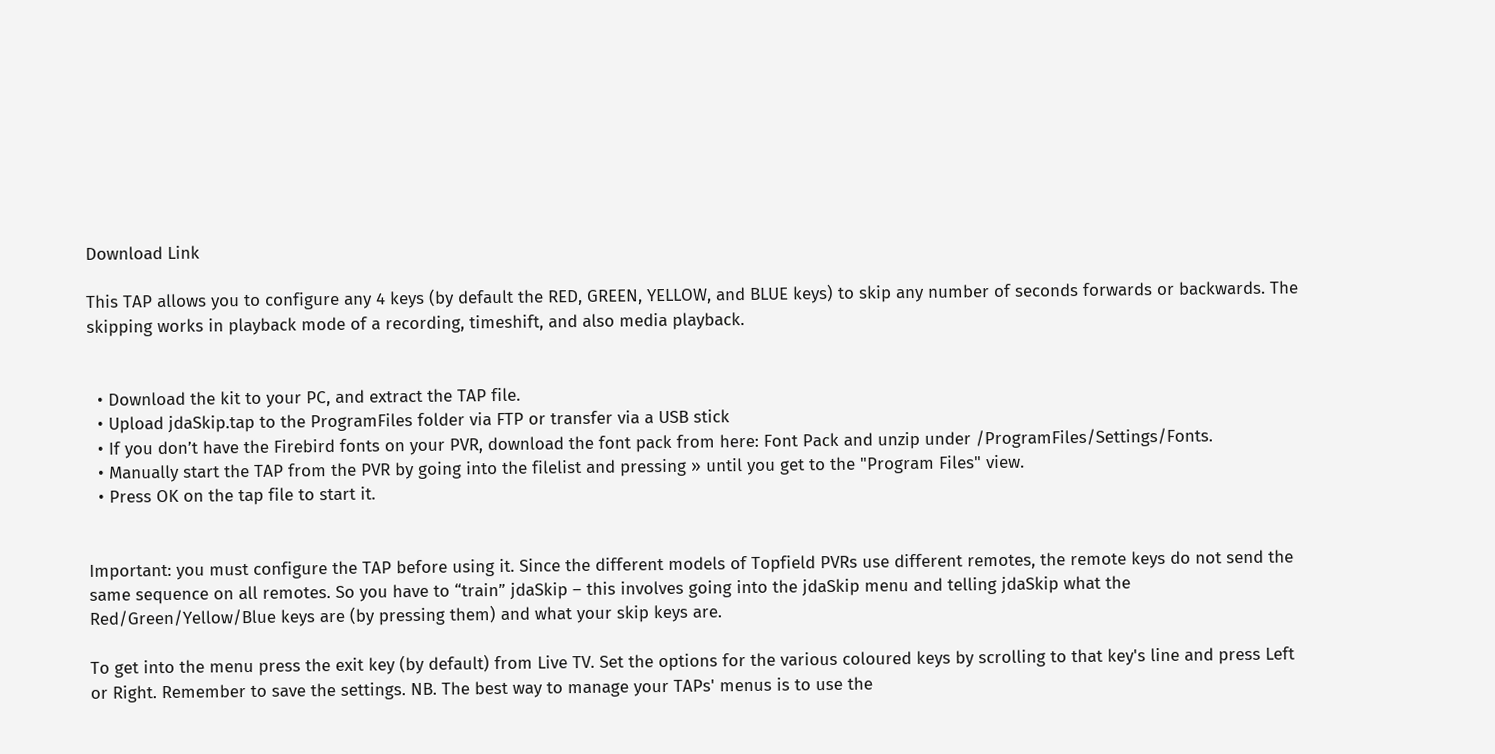Download Link

This TAP allows you to configure any 4 keys (by default the RED, GREEN, YELLOW, and BLUE keys) to skip any number of seconds forwards or backwards. The skipping works in playback mode of a recording, timeshift, and also media playback.


  • Download the kit to your PC, and extract the TAP file.
  • Upload jdaSkip.tap to the ProgramFiles folder via FTP or transfer via a USB stick
  • If you don’t have the Firebird fonts on your PVR, download the font pack from here: Font Pack and unzip under /ProgramFiles/Settings/Fonts.
  • Manually start the TAP from the PVR by going into the filelist and pressing » until you get to the "Program Files" view.
  • Press OK on the tap file to start it.


Important: you must configure the TAP before using it. Since the different models of Topfield PVRs use different remotes, the remote keys do not send the same sequence on all remotes. So you have to “train” jdaSkip – this involves going into the jdaSkip menu and telling jdaSkip what the Red/Green/Yellow/Blue keys are (by pressing them) and what your skip keys are.

To get into the menu press the exit key (by default) from Live TV. Set the options for the various coloured keys by scrolling to that key's line and press Left or Right. Remember to save the settings. NB. The best way to manage your TAPs' menus is to use the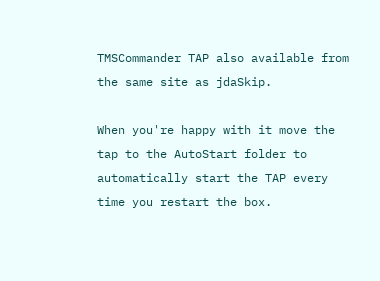TMSCommander TAP also available from the same site as jdaSkip.

When you're happy with it move the tap to the AutoStart folder to automatically start the TAP every time you restart the box.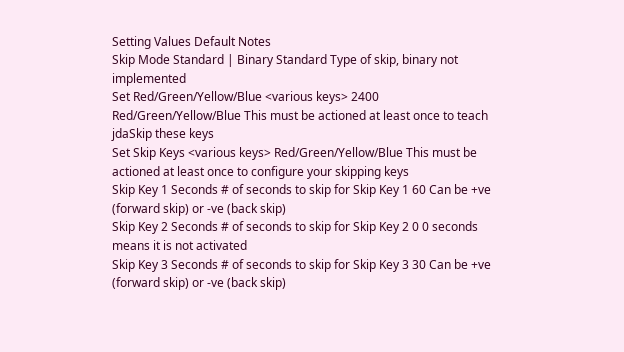Setting Values Default Notes
Skip Mode Standard | Binary Standard Type of skip, binary not implemented
Set Red/Green/Yellow/Blue <various keys> 2400 Red/Green/Yellow/Blue This must be actioned at least once to teach jdaSkip these keys
Set Skip Keys <various keys> Red/Green/Yellow/Blue This must be actioned at least once to configure your skipping keys
Skip Key 1 Seconds # of seconds to skip for Skip Key 1 60 Can be +ve (forward skip) or -ve (back skip)
Skip Key 2 Seconds # of seconds to skip for Skip Key 2 0 0 seconds means it is not activated
Skip Key 3 Seconds # of seconds to skip for Skip Key 3 30 Can be +ve (forward skip) or -ve (back skip)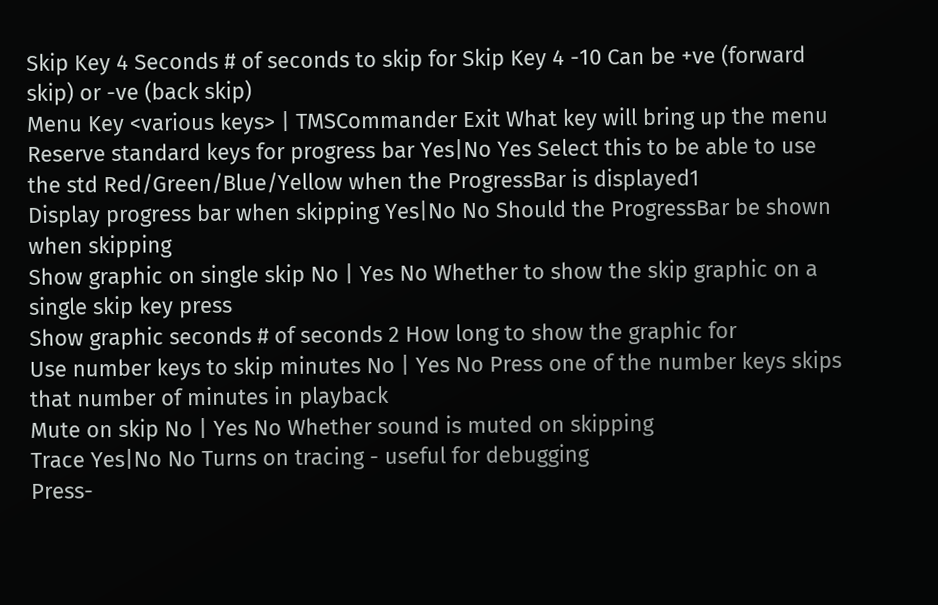Skip Key 4 Seconds # of seconds to skip for Skip Key 4 -10 Can be +ve (forward skip) or -ve (back skip)
Menu Key <various keys> | TMSCommander Exit What key will bring up the menu
Reserve standard keys for progress bar Yes|No Yes Select this to be able to use the std Red/Green/Blue/Yellow when the ProgressBar is displayed1
Display progress bar when skipping Yes|No No Should the ProgressBar be shown when skipping
Show graphic on single skip No | Yes No Whether to show the skip graphic on a single skip key press
Show graphic seconds # of seconds 2 How long to show the graphic for
Use number keys to skip minutes No | Yes No Press one of the number keys skips that number of minutes in playback
Mute on skip No | Yes No Whether sound is muted on skipping
Trace Yes|No No Turns on tracing - useful for debugging
Press-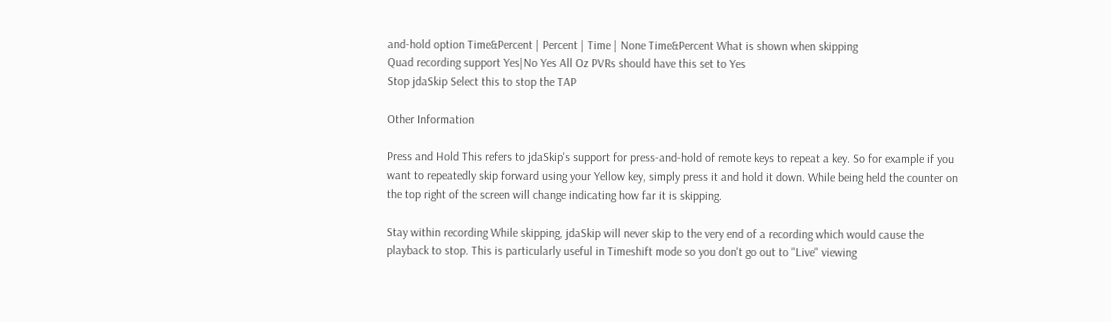and-hold option Time&Percent | Percent | Time | None Time&Percent What is shown when skipping
Quad recording support Yes|No Yes All Oz PVRs should have this set to Yes
Stop jdaSkip Select this to stop the TAP

Other Information

Press and Hold This refers to jdaSkip's support for press-and-hold of remote keys to repeat a key. So for example if you want to repeatedly skip forward using your Yellow key, simply press it and hold it down. While being held the counter on the top right of the screen will change indicating how far it is skipping.

Stay within recording While skipping, jdaSkip will never skip to the very end of a recording which would cause the playback to stop. This is particularly useful in Timeshift mode so you don't go out to "Live" viewing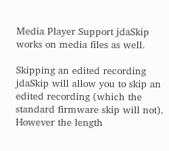Media Player Support jdaSkip works on media files as well.

Skipping an edited recording jdaSkip will allow you to skip an edited recording (which the standard firmware skip will not). However the length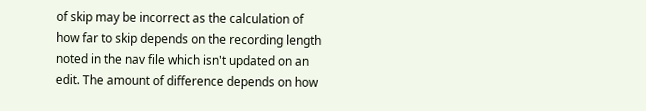of skip may be incorrect as the calculation of how far to skip depends on the recording length noted in the nav file which isn't updated on an edit. The amount of difference depends on how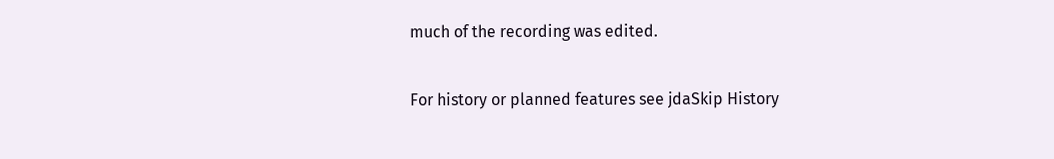much of the recording was edited.

For history or planned features see jdaSkip History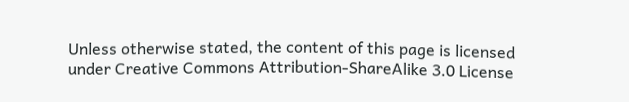Unless otherwise stated, the content of this page is licensed under Creative Commons Attribution-ShareAlike 3.0 License